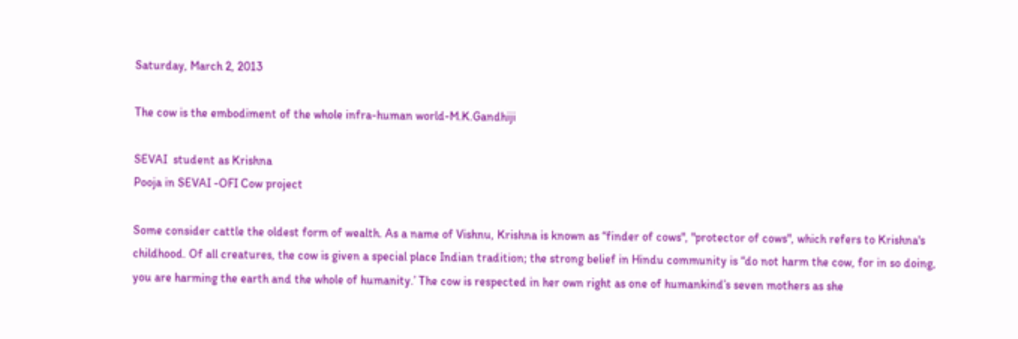Saturday, March 2, 2013

The cow is the embodiment of the whole infra-human world-M.K.Gandhiji

SEVAI  student as Krishna
Pooja in SEVAI -OFI Cow project

Some consider cattle the oldest form of wealth. As a name of Vishnu, Krishna is known as “finder of cows", "protector of cows", which refers to Krishna's childhood. Of all creatures, the cow is given a special place Indian tradition; the strong belief in Hindu community is “do not harm the cow, for in so doing, you are harming the earth and the whole of humanity.’ The cow is respected in her own right as one of humankind’s seven mothers as she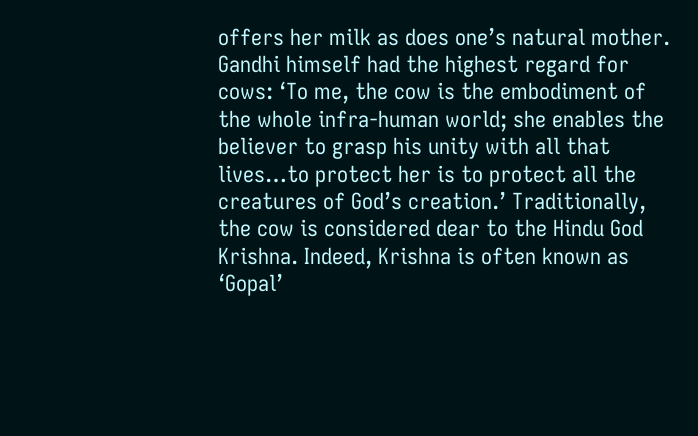offers her milk as does one’s natural mother. Gandhi himself had the highest regard for cows: ‘To me, the cow is the embodiment of the whole infra-human world; she enables the believer to grasp his unity with all that lives…to protect her is to protect all the creatures of God’s creation.’ Traditionally, the cow is considered dear to the Hindu God Krishna. Indeed, Krishna is often known as ‘Gopal’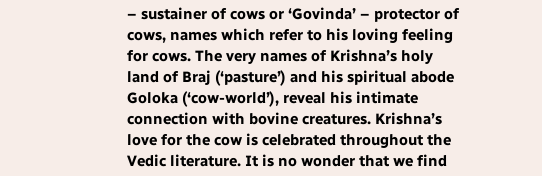– sustainer of cows or ‘Govinda’ – protector of cows, names which refer to his loving feeling for cows. The very names of Krishna’s holy land of Braj (‘pasture’) and his spiritual abode Goloka (‘cow-world’), reveal his intimate connection with bovine creatures. Krishna’s love for the cow is celebrated throughout the Vedic literature. It is no wonder that we find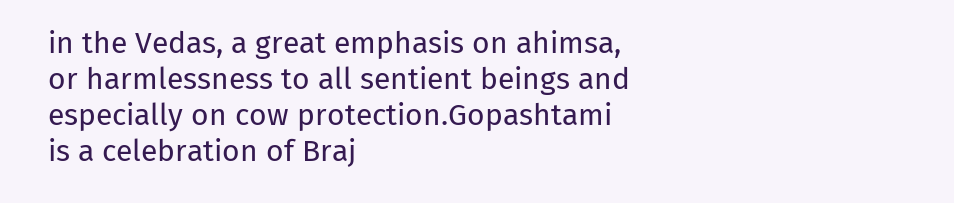in the Vedas, a great emphasis on ahimsa, or harmlessness to all sentient beings and especially on cow protection.Gopashtami is a celebration of Braj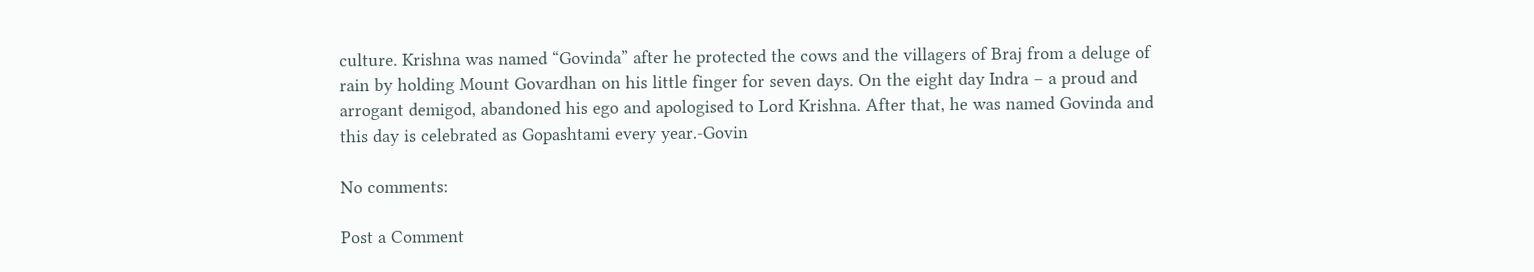culture. Krishna was named “Govinda” after he protected the cows and the villagers of Braj from a deluge of rain by holding Mount Govardhan on his little finger for seven days. On the eight day Indra – a proud and arrogant demigod, abandoned his ego and apologised to Lord Krishna. After that, he was named Govinda and this day is celebrated as Gopashtami every year.-Govin

No comments:

Post a Comment